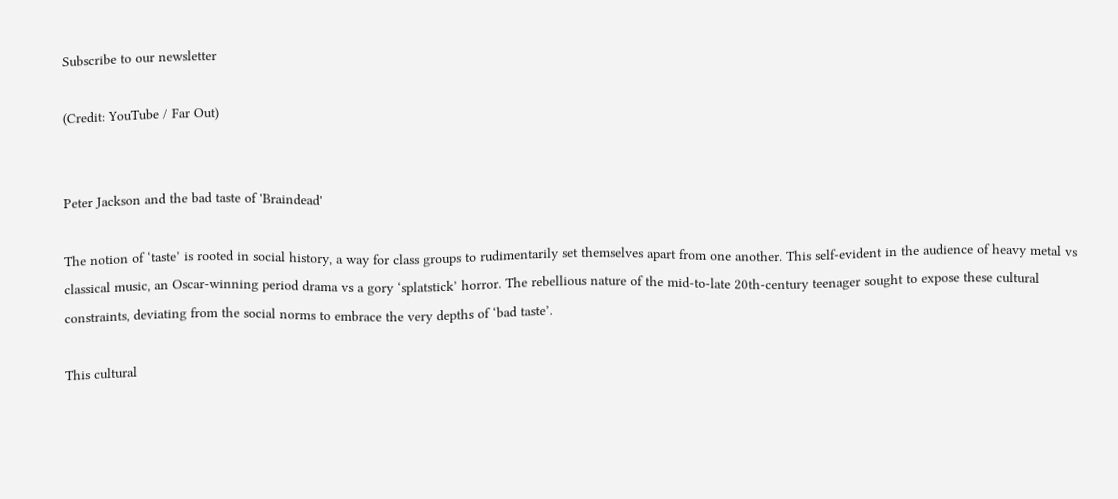Subscribe to our newsletter

(Credit: YouTube / Far Out)


Peter Jackson and the bad taste of 'Braindead'

The notion of ‘taste’ is rooted in social history, a way for class groups to rudimentarily set themselves apart from one another. This self-evident in the audience of heavy metal vs classical music, an Oscar-winning period drama vs a gory ‘splatstick’ horror. The rebellious nature of the mid-to-late 20th-century teenager sought to expose these cultural constraints, deviating from the social norms to embrace the very depths of ‘bad taste’.

This cultural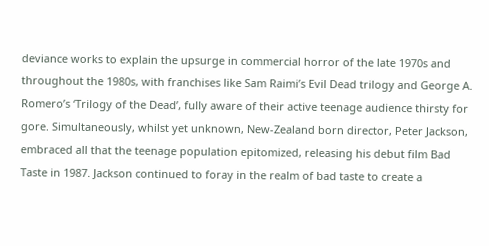deviance works to explain the upsurge in commercial horror of the late 1970s and throughout the 1980s, with franchises like Sam Raimi’s Evil Dead trilogy and George A. Romero’s ‘Trilogy of the Dead’, fully aware of their active teenage audience thirsty for gore. Simultaneously, whilst yet unknown, New-Zealand born director, Peter Jackson, embraced all that the teenage population epitomized, releasing his debut film Bad Taste in 1987. Jackson continued to foray in the realm of bad taste to create a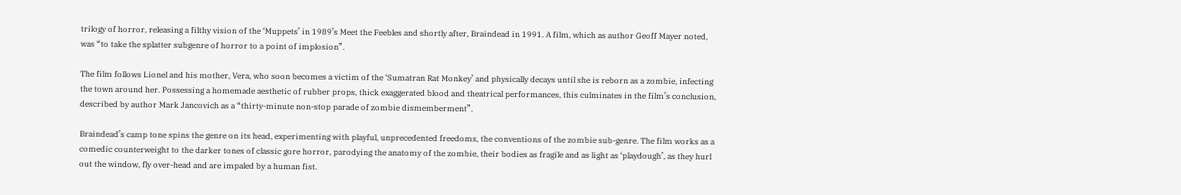trilogy of horror, releasing a filthy vision of the ‘Muppets’ in 1989’s Meet the Feebles and shortly after, Braindead in 1991. A film, which as author Geoff Mayer noted, was “to take the splatter subgenre of horror to a point of implosion”.

The film follows Lionel and his mother, Vera, who soon becomes a victim of the ‘Sumatran Rat Monkey’ and physically decays until she is reborn as a zombie, infecting the town around her. Possessing a homemade aesthetic of rubber props, thick exaggerated blood and theatrical performances, this culminates in the film’s conclusion, described by author Mark Jancovich as a “thirty-minute non-stop parade of zombie dismemberment”.

Braindead’s camp tone spins the genre on its head, experimenting with playful, unprecedented freedoms, the conventions of the zombie sub-genre. The film works as a comedic counterweight to the darker tones of classic gore horror, parodying the anatomy of the zombie, their bodies as fragile and as light as ‘playdough’, as they hurl out the window, fly over-head and are impaled by a human fist.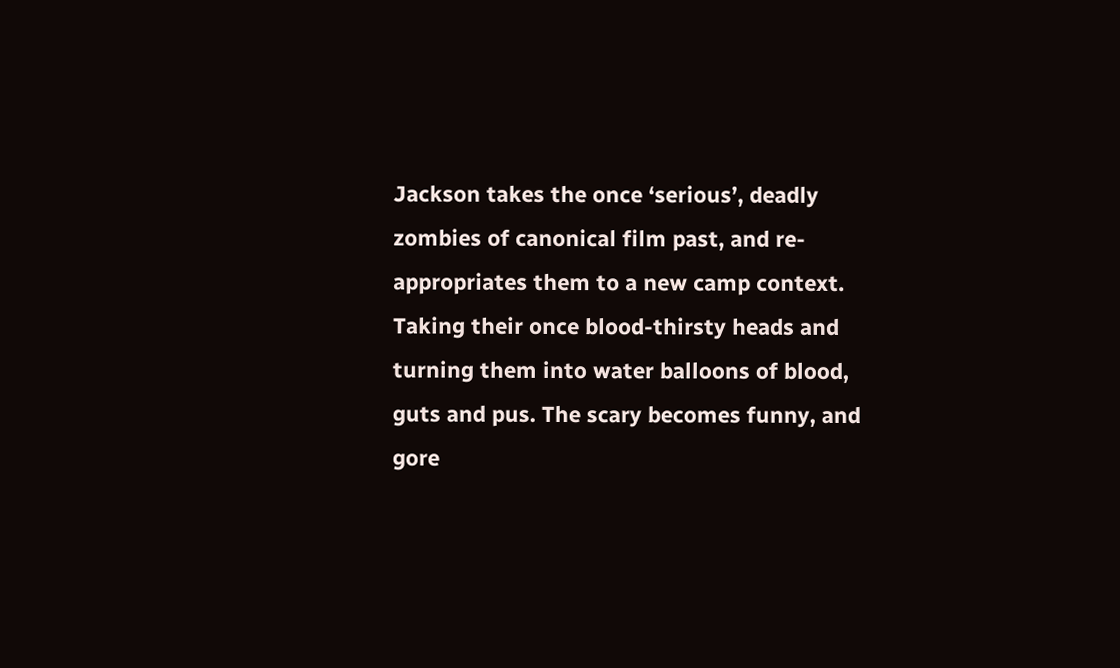Jackson takes the once ‘serious’, deadly zombies of canonical film past, and re-appropriates them to a new camp context. Taking their once blood-thirsty heads and turning them into water balloons of blood, guts and pus. The scary becomes funny, and gore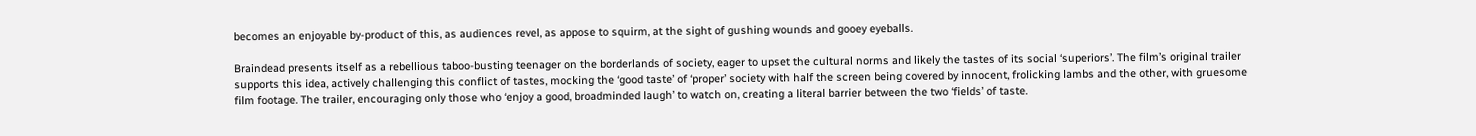becomes an enjoyable by-product of this, as audiences revel, as appose to squirm, at the sight of gushing wounds and gooey eyeballs.

Braindead presents itself as a rebellious taboo-busting teenager on the borderlands of society, eager to upset the cultural norms and likely the tastes of its social ‘superiors’. The film’s original trailer supports this idea, actively challenging this conflict of tastes, mocking the ‘good taste’ of ‘proper’ society with half the screen being covered by innocent, frolicking lambs and the other, with gruesome film footage. The trailer, encouraging only those who ‘enjoy a good, broadminded laugh’ to watch on, creating a literal barrier between the two ‘fields’ of taste.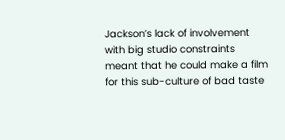Jackson’s lack of involvement with big studio constraints meant that he could make a film for this sub-culture of bad taste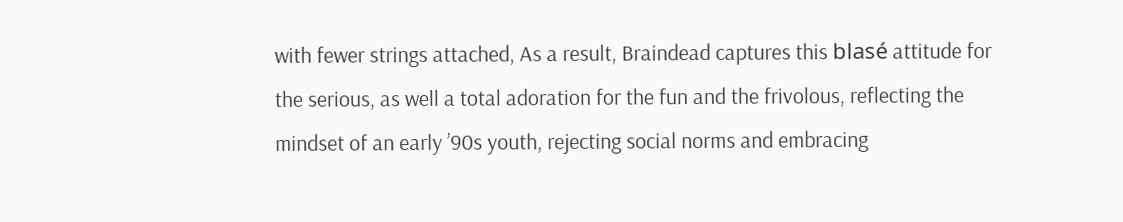with fewer strings attached, As a result, Braindead captures this blasé attitude for the serious, as well a total adoration for the fun and the frivolous, reflecting the mindset of an early ’90s youth, rejecting social norms and embracing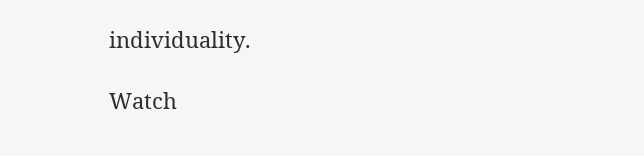individuality.

Watch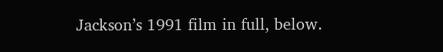Jackson’s 1991 film in full, below.